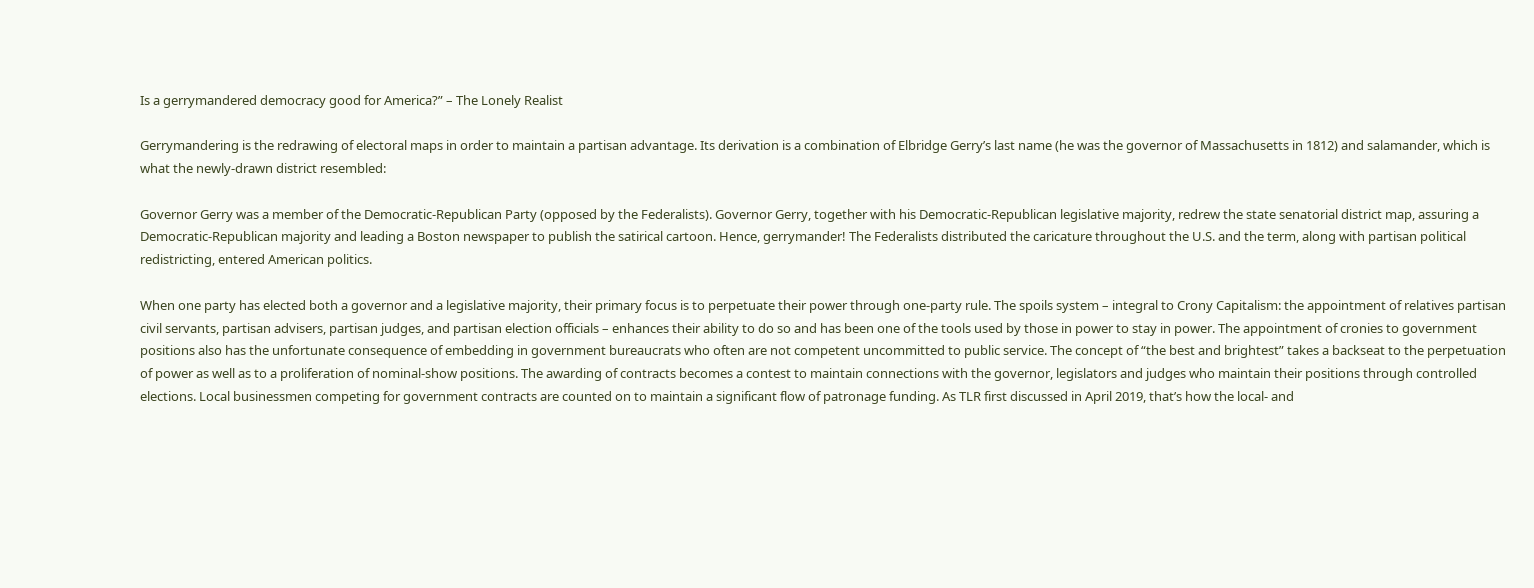Is a gerrymandered democracy good for America?” – The Lonely Realist

Gerrymandering is the redrawing of electoral maps in order to maintain a partisan advantage. Its derivation is a combination of Elbridge Gerry’s last name (he was the governor of Massachusetts in 1812) and salamander, which is what the newly-drawn district resembled:

Governor Gerry was a member of the Democratic-Republican Party (opposed by the Federalists). Governor Gerry, together with his Democratic-Republican legislative majority, redrew the state senatorial district map, assuring a Democratic-Republican majority and leading a Boston newspaper to publish the satirical cartoon. Hence, gerrymander! The Federalists distributed the caricature throughout the U.S. and the term, along with partisan political redistricting, entered American politics.

When one party has elected both a governor and a legislative majority, their primary focus is to perpetuate their power through one-party rule. The spoils system – integral to Crony Capitalism: the appointment of relatives partisan civil servants, partisan advisers, partisan judges, and partisan election officials – enhances their ability to do so and has been one of the tools used by those in power to stay in power. The appointment of cronies to government positions also has the unfortunate consequence of embedding in government bureaucrats who often are not competent uncommitted to public service. The concept of “the best and brightest” takes a backseat to the perpetuation of power as well as to a proliferation of nominal-show positions. The awarding of contracts becomes a contest to maintain connections with the governor, legislators and judges who maintain their positions through controlled elections. Local businessmen competing for government contracts are counted on to maintain a significant flow of patronage funding. As TLR first discussed in April 2019, that’s how the local- and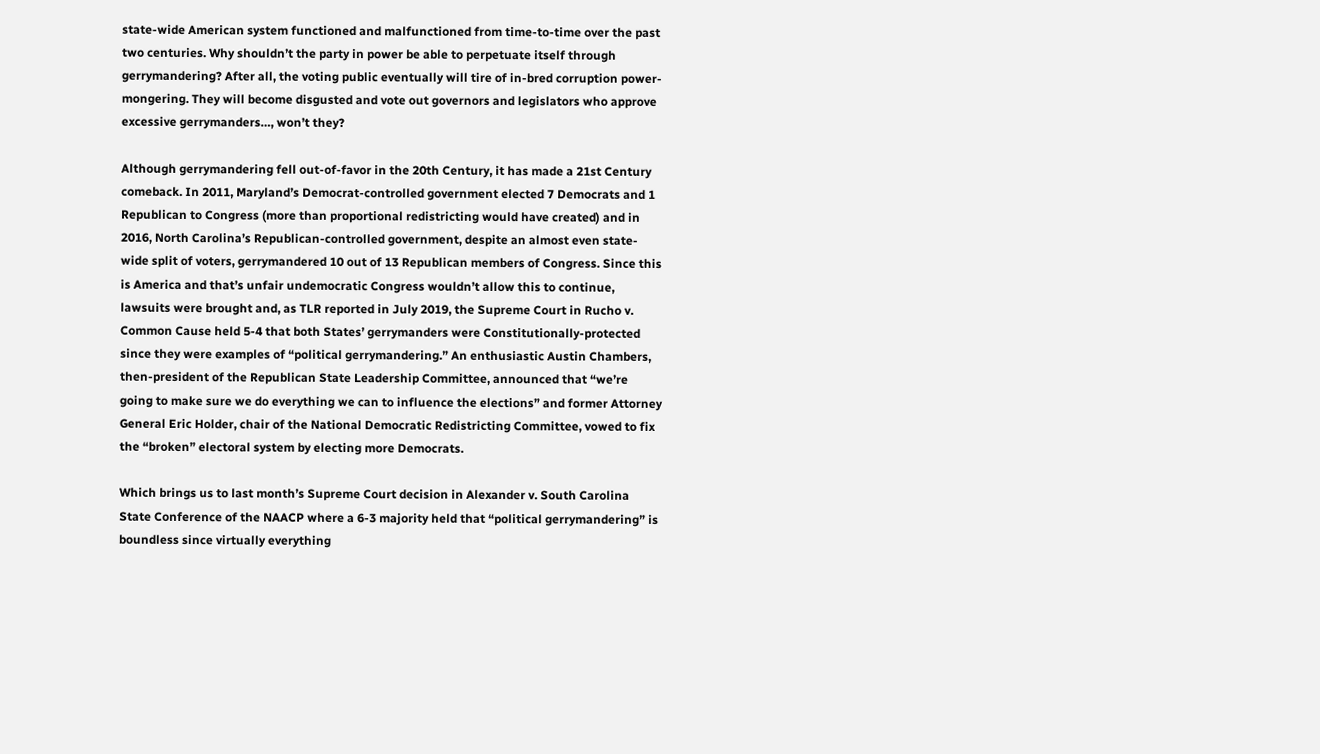state-wide American system functioned and malfunctioned from time-to-time over the past two centuries. Why shouldn’t the party in power be able to perpetuate itself through gerrymandering? After all, the voting public eventually will tire of in-bred corruption power-mongering. They will become disgusted and vote out governors and legislators who approve excessive gerrymanders…, won’t they?

Although gerrymandering fell out-of-favor in the 20th Century, it has made a 21st Century comeback. In 2011, Maryland’s Democrat-controlled government elected 7 Democrats and 1 Republican to Congress (more than proportional redistricting would have created) and in 2016, North Carolina’s Republican-controlled government, despite an almost even state-wide split of voters, gerrymandered 10 out of 13 Republican members of Congress. Since this is America and that’s unfair undemocratic Congress wouldn’t allow this to continue, lawsuits were brought and, as TLR reported in July 2019, the Supreme Court in Rucho v. Common Cause held 5-4 that both States’ gerrymanders were Constitutionally-protected since they were examples of “political gerrymandering.” An enthusiastic Austin Chambers, then-president of the Republican State Leadership Committee, announced that “we’re going to make sure we do everything we can to influence the elections” and former Attorney General Eric Holder, chair of the National Democratic Redistricting Committee, vowed to fix the “broken” electoral system by electing more Democrats.

Which brings us to last month’s Supreme Court decision in Alexander v. South Carolina State Conference of the NAACP where a 6-3 majority held that “political gerrymandering” is boundless since virtually everything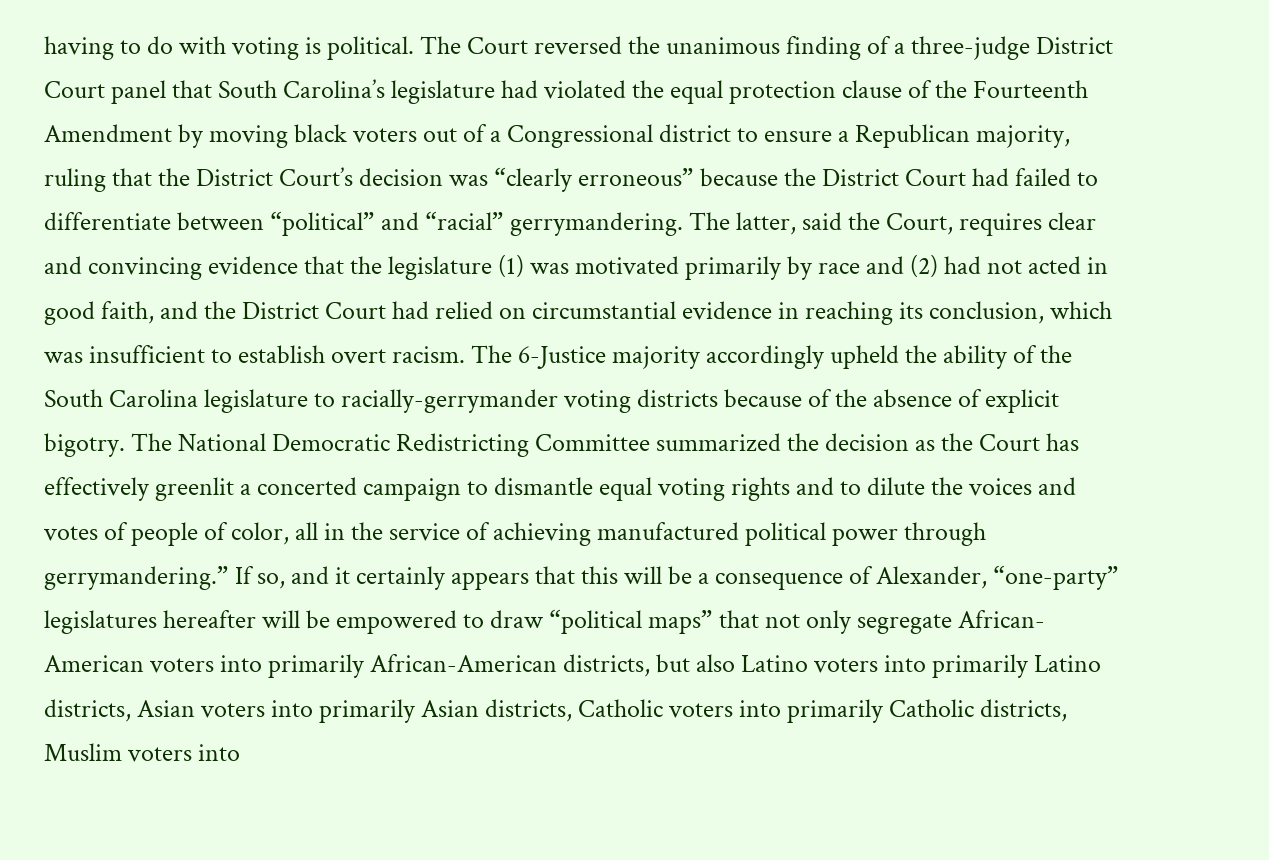having to do with voting is political. The Court reversed the unanimous finding of a three-judge District Court panel that South Carolina’s legislature had violated the equal protection clause of the Fourteenth Amendment by moving black voters out of a Congressional district to ensure a Republican majority, ruling that the District Court’s decision was “clearly erroneous” because the District Court had failed to differentiate between “political” and “racial” gerrymandering. The latter, said the Court, requires clear and convincing evidence that the legislature (1) was motivated primarily by race and (2) had not acted in good faith, and the District Court had relied on circumstantial evidence in reaching its conclusion, which was insufficient to establish overt racism. The 6-Justice majority accordingly upheld the ability of the South Carolina legislature to racially-gerrymander voting districts because of the absence of explicit bigotry. The National Democratic Redistricting Committee summarized the decision as the Court has effectively greenlit a concerted campaign to dismantle equal voting rights and to dilute the voices and votes of people of color, all in the service of achieving manufactured political power through gerrymandering.” If so, and it certainly appears that this will be a consequence of Alexander, “one-party” legislatures hereafter will be empowered to draw “political maps” that not only segregate African-American voters into primarily African-American districts, but also Latino voters into primarily Latino districts, Asian voters into primarily Asian districts, Catholic voters into primarily Catholic districts, Muslim voters into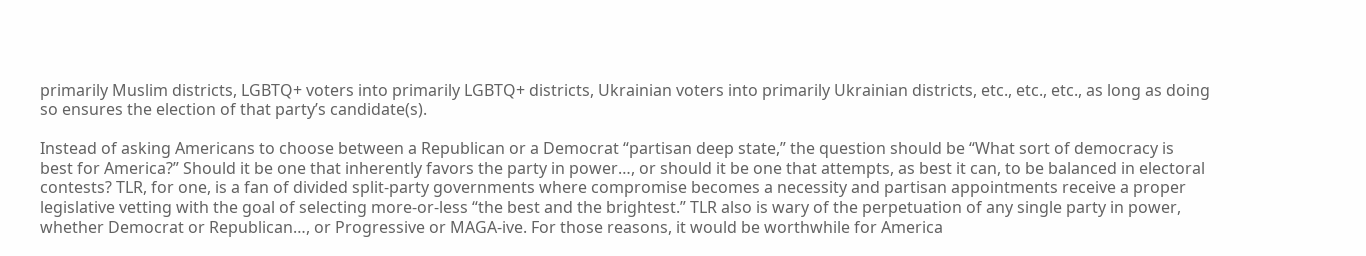primarily Muslim districts, LGBTQ+ voters into primarily LGBTQ+ districts, Ukrainian voters into primarily Ukrainian districts, etc., etc., etc., as long as doing so ensures the election of that party’s candidate(s).

Instead of asking Americans to choose between a Republican or a Democrat “partisan deep state,” the question should be “What sort of democracy is best for America?” Should it be one that inherently favors the party in power…, or should it be one that attempts, as best it can, to be balanced in electoral contests? TLR, for one, is a fan of divided split-party governments where compromise becomes a necessity and partisan appointments receive a proper legislative vetting with the goal of selecting more-or-less “the best and the brightest.” TLR also is wary of the perpetuation of any single party in power, whether Democrat or Republican…, or Progressive or MAGA-ive. For those reasons, it would be worthwhile for America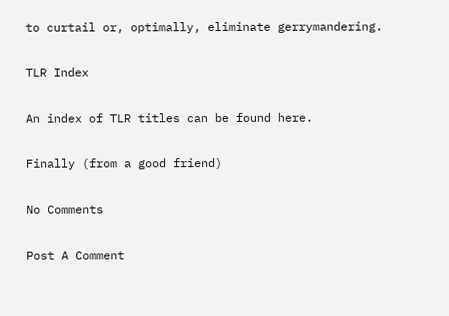to curtail or, optimally, eliminate gerrymandering.

TLR Index

An index of TLR titles can be found here.

Finally (from a good friend)

No Comments

Post A Comment